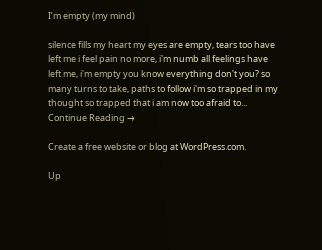I’m empty (my mind)

silence fills my heart my eyes are empty, tears too have left me i feel pain no more, i'm numb all feelings have left me, i'm empty you know everything don't you? so many turns to take, paths to follow i'm so trapped in my thought so trapped that i am now too afraid to... Continue Reading →

Create a free website or blog at WordPress.com.

Up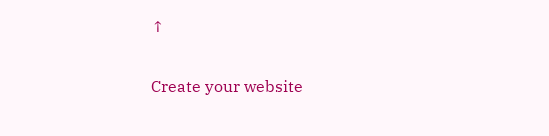↑

Create your website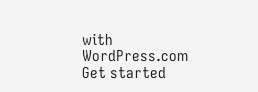with WordPress.com
Get started